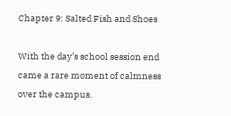Chapter 9: Salted Fish and Shoes

With the day’s school session end came a rare moment of calmness over the campus.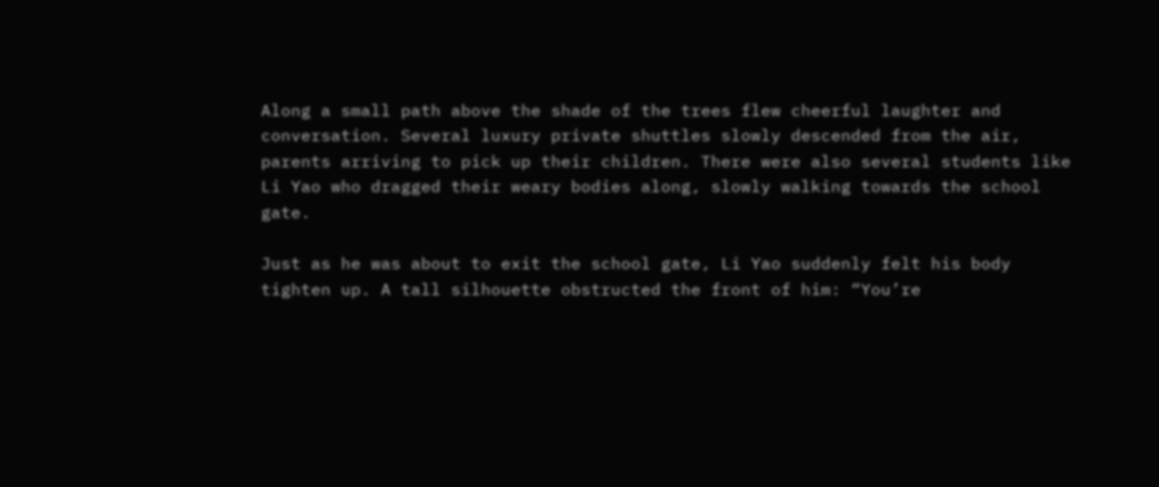Along a small path above the shade of the trees flew cheerful laughter and conversation. Several luxury private shuttles slowly descended from the air, parents arriving to pick up their children. There were also several students like Li Yao who dragged their weary bodies along, slowly walking towards the school gate.

Just as he was about to exit the school gate, Li Yao suddenly felt his body tighten up. A tall silhouette obstructed the front of him: “You’re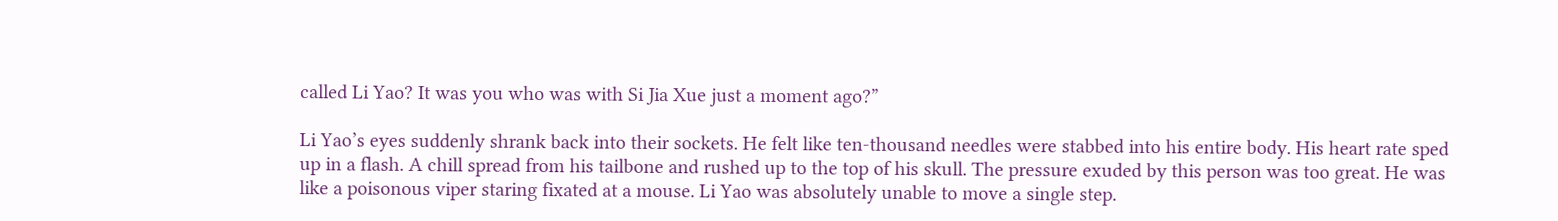called Li Yao? It was you who was with Si Jia Xue just a moment ago?”

Li Yao’s eyes suddenly shrank back into their sockets. He felt like ten-thousand needles were stabbed into his entire body. His heart rate sped up in a flash. A chill spread from his tailbone and rushed up to the top of his skull. The pressure exuded by this person was too great. He was like a poisonous viper staring fixated at a mouse. Li Yao was absolutely unable to move a single step.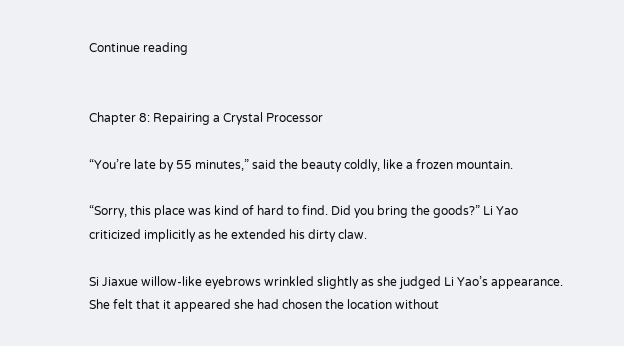Continue reading


Chapter 8: Repairing a Crystal Processor

“You’re late by 55 minutes,” said the beauty coldly, like a frozen mountain.

“Sorry, this place was kind of hard to find. Did you bring the goods?” Li Yao criticized implicitly as he extended his dirty claw.

Si Jiaxue willow-like eyebrows wrinkled slightly as she judged Li Yao’s appearance. She felt that it appeared she had chosen the location without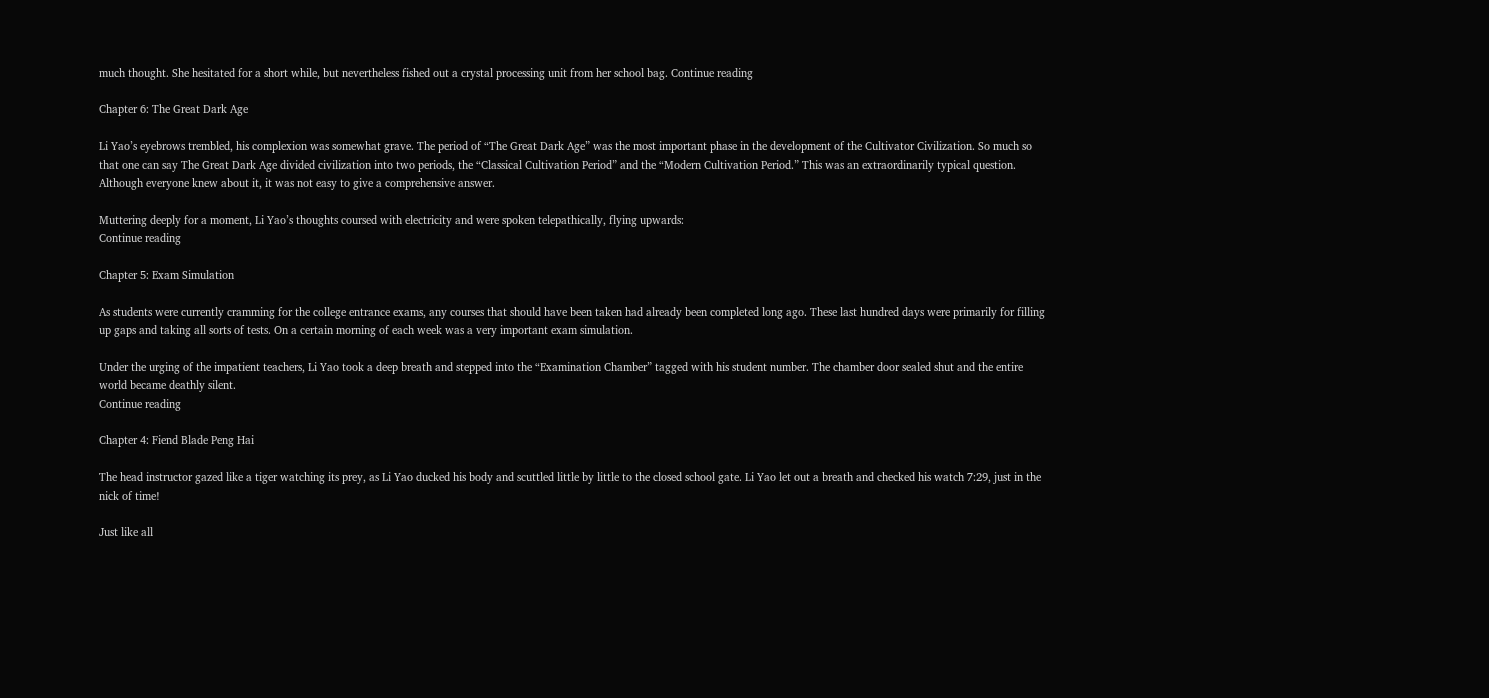much thought. She hesitated for a short while, but nevertheless fished out a crystal processing unit from her school bag. Continue reading

Chapter 6: The Great Dark Age

Li Yao’s eyebrows trembled, his complexion was somewhat grave. The period of “The Great Dark Age” was the most important phase in the development of the Cultivator Civilization. So much so that one can say The Great Dark Age divided civilization into two periods, the “Classical Cultivation Period” and the “Modern Cultivation Period.” This was an extraordinarily typical question. Although everyone knew about it, it was not easy to give a comprehensive answer.

Muttering deeply for a moment, Li Yao’s thoughts coursed with electricity and were spoken telepathically, flying upwards:
Continue reading

Chapter 5: Exam Simulation

As students were currently cramming for the college entrance exams, any courses that should have been taken had already been completed long ago. These last hundred days were primarily for filling up gaps and taking all sorts of tests. On a certain morning of each week was a very important exam simulation.

Under the urging of the impatient teachers, Li Yao took a deep breath and stepped into the “Examination Chamber” tagged with his student number. The chamber door sealed shut and the entire world became deathly silent.
Continue reading

Chapter 4: Fiend Blade Peng Hai

The head instructor gazed like a tiger watching its prey, as Li Yao ducked his body and scuttled little by little to the closed school gate. Li Yao let out a breath and checked his watch 7:29, just in the nick of time!

Just like all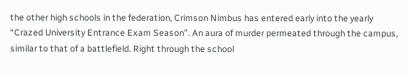the other high schools in the federation, Crimson Nimbus has entered early into the yearly “Crazed University Entrance Exam Season”. An aura of murder permeated through the campus, similar to that of a battlefield. Right through the school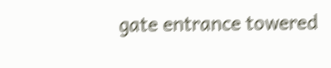gate entrance towered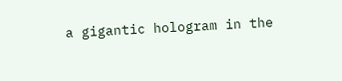a gigantic hologram in the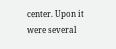center. Upon it were several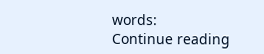words:
Continue reading